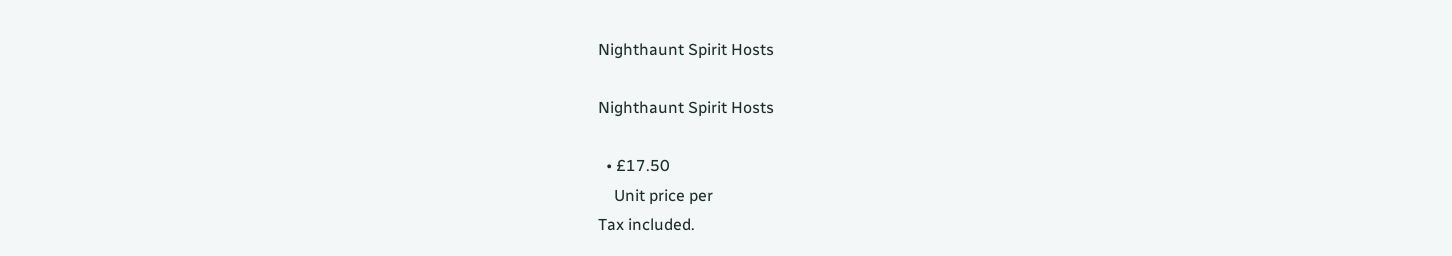Nighthaunt Spirit Hosts

Nighthaunt Spirit Hosts

  • £17.50
    Unit price per
Tax included.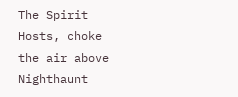The Spirit Hosts, choke the air above Nighthaunt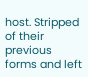host. Stripped of their previous forms and left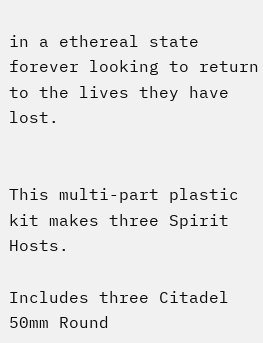in a ethereal state forever looking to return to the lives they have lost.


This multi-part plastic kit makes three Spirit Hosts.

Includes three Citadel 50mm Round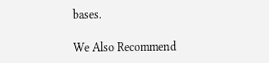bases.

We Also Recommend